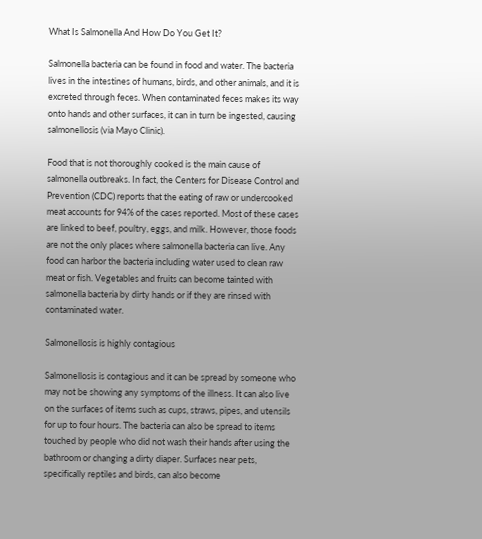What Is Salmonella And How Do You Get It?

Salmonella bacteria can be found in food and water. The bacteria lives in the intestines of humans, birds, and other animals, and it is excreted through feces. When contaminated feces makes its way onto hands and other surfaces, it can in turn be ingested, causing salmonellosis (via Mayo Clinic).

Food that is not thoroughly cooked is the main cause of salmonella outbreaks. In fact, the Centers for Disease Control and Prevention (CDC) reports that the eating of raw or undercooked meat accounts for 94% of the cases reported. Most of these cases are linked to beef, poultry, eggs, and milk. However, those foods are not the only places where salmonella bacteria can live. Any food can harbor the bacteria including water used to clean raw meat or fish. Vegetables and fruits can become tainted with salmonella bacteria by dirty hands or if they are rinsed with contaminated water.

Salmonellosis is highly contagious

Salmonellosis is contagious and it can be spread by someone who may not be showing any symptoms of the illness. It can also live on the surfaces of items such as cups, straws, pipes, and utensils for up to four hours. The bacteria can also be spread to items touched by people who did not wash their hands after using the bathroom or changing a dirty diaper. Surfaces near pets, specifically reptiles and birds, can also become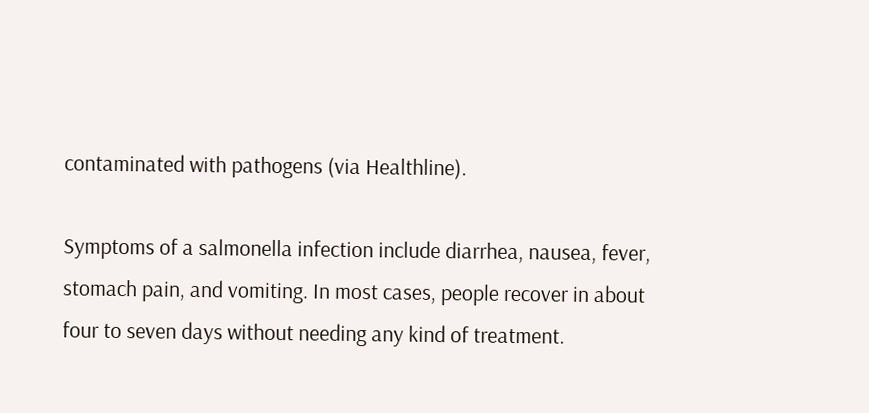contaminated with pathogens (via Healthline).

Symptoms of a salmonella infection include diarrhea, nausea, fever, stomach pain, and vomiting. In most cases, people recover in about four to seven days without needing any kind of treatment.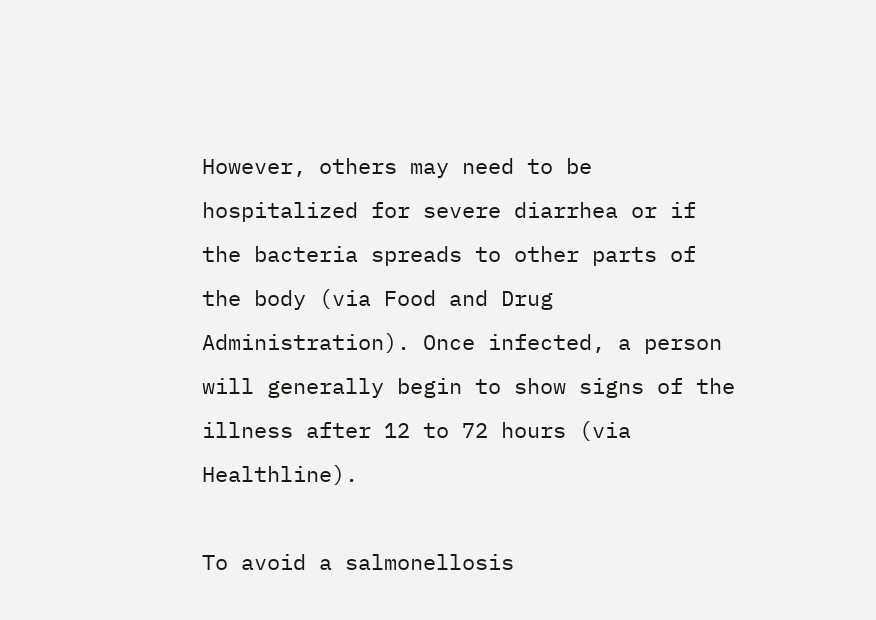However, others may need to be hospitalized for severe diarrhea or if the bacteria spreads to other parts of the body (via Food and Drug Administration). Once infected, a person will generally begin to show signs of the illness after 12 to 72 hours (via Healthline).

To avoid a salmonellosis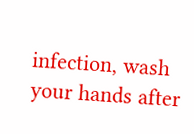infection, wash your hands after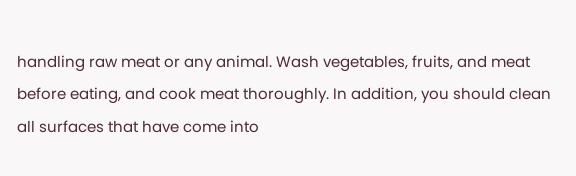handling raw meat or any animal. Wash vegetables, fruits, and meat before eating, and cook meat thoroughly. In addition, you should clean all surfaces that have come into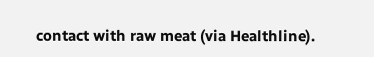contact with raw meat (via Healthline).